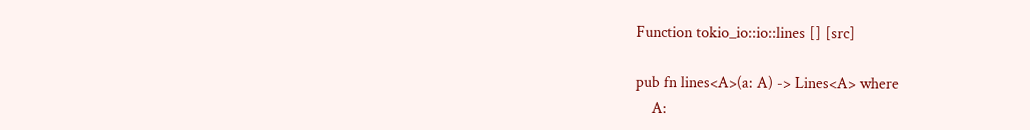Function tokio_io::io::lines [] [src]

pub fn lines<A>(a: A) -> Lines<A> where
    A: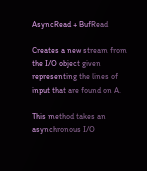AsyncRead + BufRead

Creates a new stream from the I/O object given representing the lines of input that are found on A.

This method takes an asynchronous I/O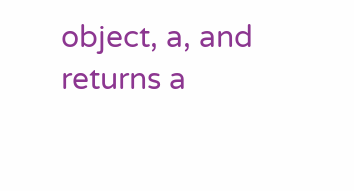object, a, and returns a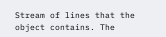Stream of lines that the object contains. The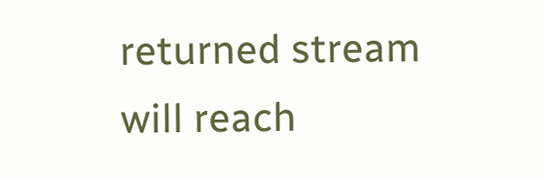returned stream will reach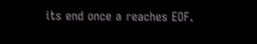its end once a reaches EOF.